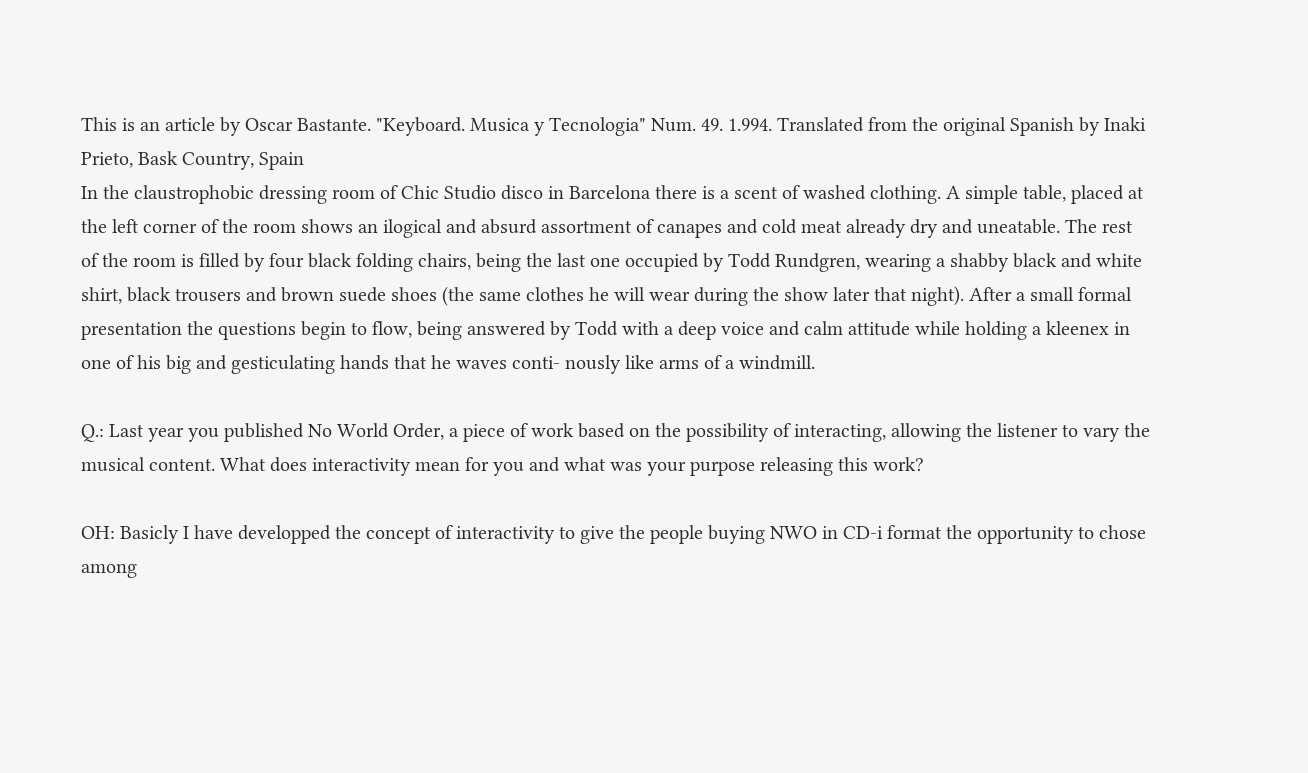This is an article by Oscar Bastante. "Keyboard. Musica y Tecnologia" Num. 49. 1.994. Translated from the original Spanish by Inaki Prieto, Bask Country, Spain
In the claustrophobic dressing room of Chic Studio disco in Barcelona there is a scent of washed clothing. A simple table, placed at the left corner of the room shows an ilogical and absurd assortment of canapes and cold meat already dry and uneatable. The rest of the room is filled by four black folding chairs, being the last one occupied by Todd Rundgren, wearing a shabby black and white shirt, black trousers and brown suede shoes (the same clothes he will wear during the show later that night). After a small formal presentation the questions begin to flow, being answered by Todd with a deep voice and calm attitude while holding a kleenex in one of his big and gesticulating hands that he waves conti- nously like arms of a windmill.

Q.: Last year you published No World Order, a piece of work based on the possibility of interacting, allowing the listener to vary the musical content. What does interactivity mean for you and what was your purpose releasing this work?

OH: Basicly I have developped the concept of interactivity to give the people buying NWO in CD-i format the opportunity to chose among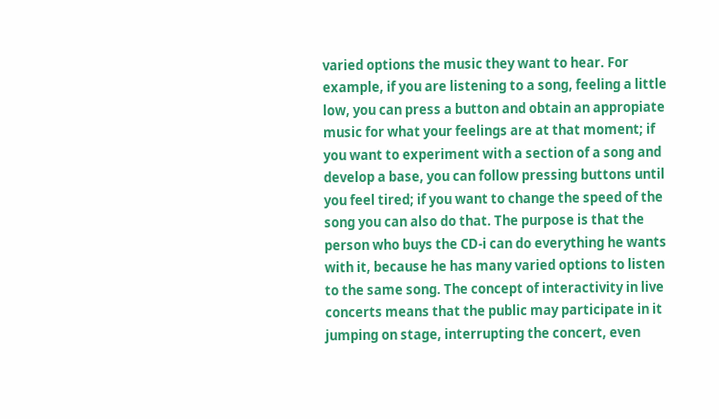varied options the music they want to hear. For example, if you are listening to a song, feeling a little low, you can press a button and obtain an appropiate music for what your feelings are at that moment; if you want to experiment with a section of a song and develop a base, you can follow pressing buttons until you feel tired; if you want to change the speed of the song you can also do that. The purpose is that the person who buys the CD-i can do everything he wants with it, because he has many varied options to listen to the same song. The concept of interactivity in live concerts means that the public may participate in it jumping on stage, interrupting the concert, even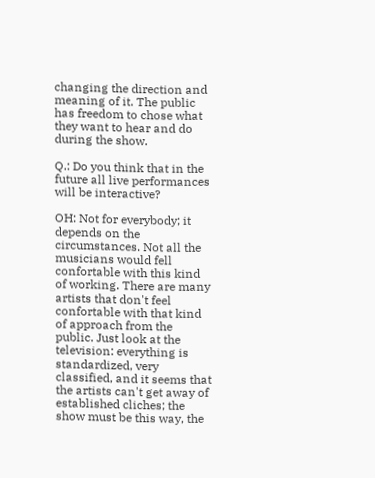changing the direction and meaning of it. The public has freedom to chose what they want to hear and do during the show.

Q.: Do you think that in the future all live performances will be interactive?

OH: Not for everybody; it depends on the circumstances. Not all the musicians would fell confortable with this kind of working. There are many artists that don't feel confortable with that kind of approach from the public. Just look at the television: everything is standardized, very classified, and it seems that the artists can't get away of established cliches; the show must be this way, the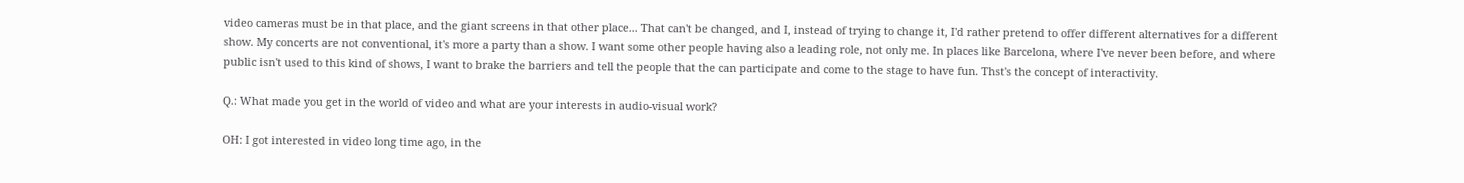video cameras must be in that place, and the giant screens in that other place... That can't be changed, and I, instead of trying to change it, I'd rather pretend to offer different alternatives for a different show. My concerts are not conventional, it's more a party than a show. I want some other people having also a leading role, not only me. In places like Barcelona, where I've never been before, and where public isn't used to this kind of shows, I want to brake the barriers and tell the people that the can participate and come to the stage to have fun. Thst's the concept of interactivity.

Q.: What made you get in the world of video and what are your interests in audio-visual work?

OH: I got interested in video long time ago, in the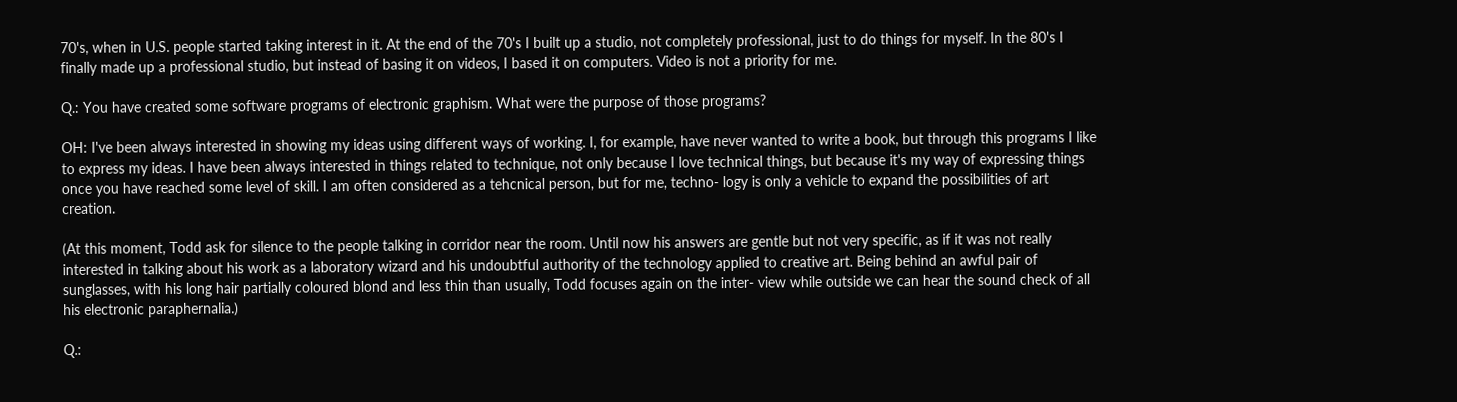70's, when in U.S. people started taking interest in it. At the end of the 70's I built up a studio, not completely professional, just to do things for myself. In the 80's I finally made up a professional studio, but instead of basing it on videos, I based it on computers. Video is not a priority for me.

Q.: You have created some software programs of electronic graphism. What were the purpose of those programs?

OH: I've been always interested in showing my ideas using different ways of working. I, for example, have never wanted to write a book, but through this programs I like to express my ideas. I have been always interested in things related to technique, not only because I love technical things, but because it's my way of expressing things once you have reached some level of skill. I am often considered as a tehcnical person, but for me, techno- logy is only a vehicle to expand the possibilities of art creation.

(At this moment, Todd ask for silence to the people talking in corridor near the room. Until now his answers are gentle but not very specific, as if it was not really interested in talking about his work as a laboratory wizard and his undoubtful authority of the technology applied to creative art. Being behind an awful pair of sunglasses, with his long hair partially coloured blond and less thin than usually, Todd focuses again on the inter- view while outside we can hear the sound check of all his electronic paraphernalia.)

Q.: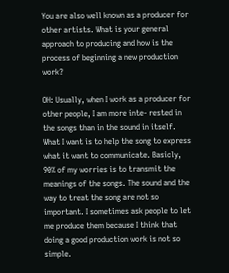You are also well known as a producer for other artists. What is your general approach to producing and how is the process of beginning a new production work?

OH: Usually, when I work as a producer for other people, I am more inte- rested in the songs than in the sound in itself. What I want is to help the song to express what it want to communicate. Basicly, 90% of my worries is to transmit the meanings of the songs. The sound and the way to treat the song are not so important. I sometimes ask people to let me produce them because I think that doing a good production work is not so simple.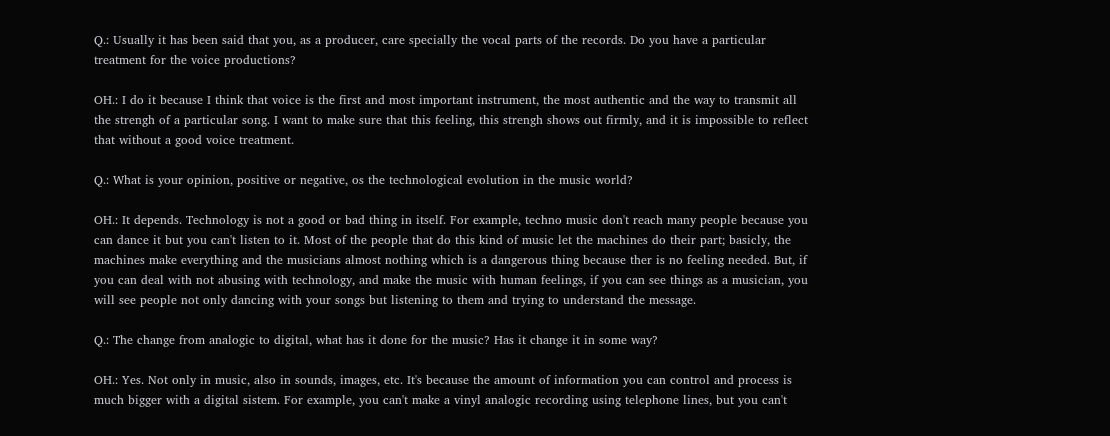Q.: Usually it has been said that you, as a producer, care specially the vocal parts of the records. Do you have a particular treatment for the voice productions?

OH.: I do it because I think that voice is the first and most important instrument, the most authentic and the way to transmit all the strengh of a particular song. I want to make sure that this feeling, this strengh shows out firmly, and it is impossible to reflect that without a good voice treatment.

Q.: What is your opinion, positive or negative, os the technological evolution in the music world?

OH.: It depends. Technology is not a good or bad thing in itself. For example, techno music don't reach many people because you can dance it but you can't listen to it. Most of the people that do this kind of music let the machines do their part; basicly, the machines make everything and the musicians almost nothing which is a dangerous thing because ther is no feeling needed. But, if you can deal with not abusing with technology, and make the music with human feelings, if you can see things as a musician, you will see people not only dancing with your songs but listening to them and trying to understand the message.

Q.: The change from analogic to digital, what has it done for the music? Has it change it in some way?

OH.: Yes. Not only in music, also in sounds, images, etc. It's because the amount of information you can control and process is much bigger with a digital sistem. For example, you can't make a vinyl analogic recording using telephone lines, but you can't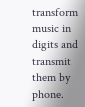transform music in digits and transmit them by phone.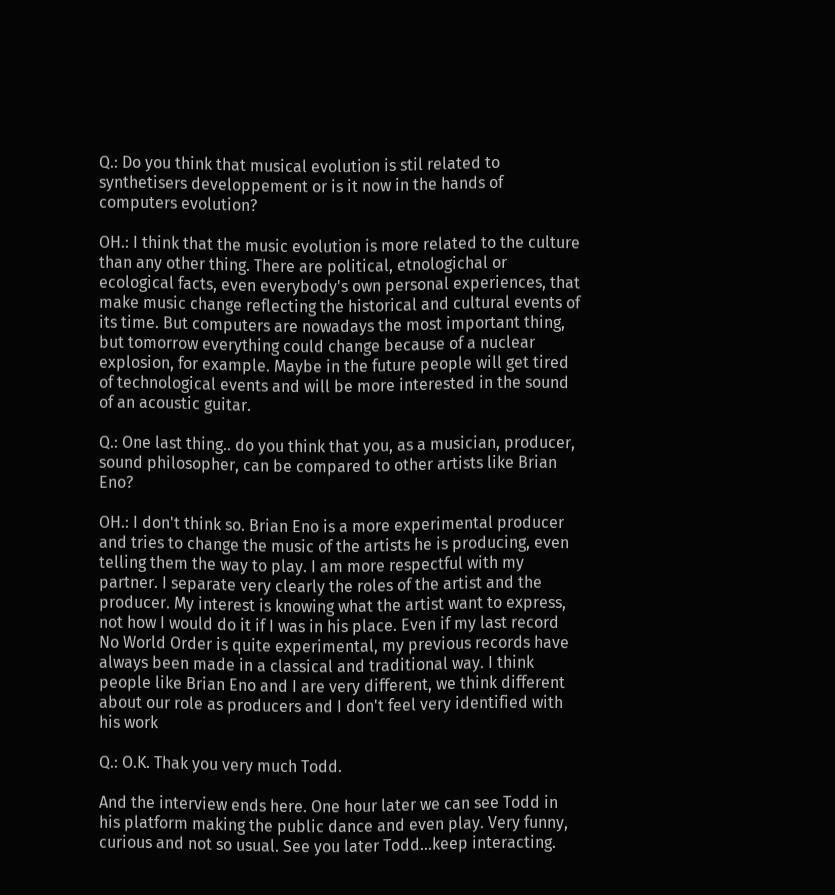Q.: Do you think that musical evolution is stil related to synthetisers developpement or is it now in the hands of computers evolution?

OH.: I think that the music evolution is more related to the culture than any other thing. There are political, etnologichal or ecological facts, even everybody's own personal experiences, that make music change reflecting the historical and cultural events of its time. But computers are nowadays the most important thing, but tomorrow everything could change because of a nuclear explosion, for example. Maybe in the future people will get tired of technological events and will be more interested in the sound of an acoustic guitar.

Q.: One last thing.. do you think that you, as a musician, producer, sound philosopher, can be compared to other artists like Brian Eno?

OH.: I don't think so. Brian Eno is a more experimental producer and tries to change the music of the artists he is producing, even telling them the way to play. I am more respectful with my partner. I separate very clearly the roles of the artist and the producer. My interest is knowing what the artist want to express, not how I would do it if I was in his place. Even if my last record No World Order is quite experimental, my previous records have always been made in a classical and traditional way. I think people like Brian Eno and I are very different, we think different about our role as producers and I don't feel very identified with his work

Q.: O.K. Thak you very much Todd.

And the interview ends here. One hour later we can see Todd in his platform making the public dance and even play. Very funny, curious and not so usual. See you later Todd...keep interacting.